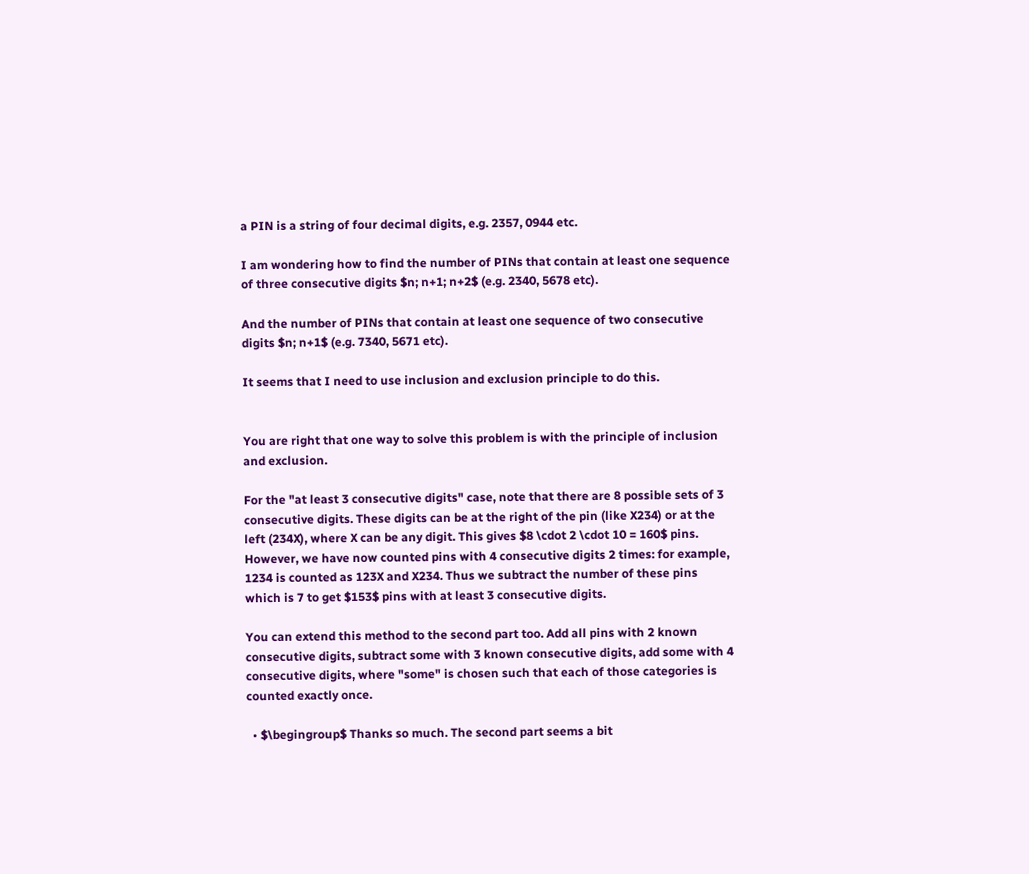a PIN is a string of four decimal digits, e.g. 2357, 0944 etc.

I am wondering how to find the number of PINs that contain at least one sequence of three consecutive digits $n; n+1; n+2$ (e.g. 2340, 5678 etc).

And the number of PINs that contain at least one sequence of two consecutive digits $n; n+1$ (e.g. 7340, 5671 etc).

It seems that I need to use inclusion and exclusion principle to do this.


You are right that one way to solve this problem is with the principle of inclusion and exclusion.

For the "at least 3 consecutive digits" case, note that there are 8 possible sets of 3 consecutive digits. These digits can be at the right of the pin (like X234) or at the left (234X), where X can be any digit. This gives $8 \cdot 2 \cdot 10 = 160$ pins. However, we have now counted pins with 4 consecutive digits 2 times: for example, 1234 is counted as 123X and X234. Thus we subtract the number of these pins which is 7 to get $153$ pins with at least 3 consecutive digits.

You can extend this method to the second part too. Add all pins with 2 known consecutive digits, subtract some with 3 known consecutive digits, add some with 4 consecutive digits, where "some" is chosen such that each of those categories is counted exactly once.

  • $\begingroup$ Thanks so much. The second part seems a bit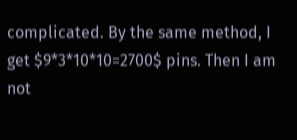complicated. By the same method, I get $9*3*10*10=2700$ pins. Then I am not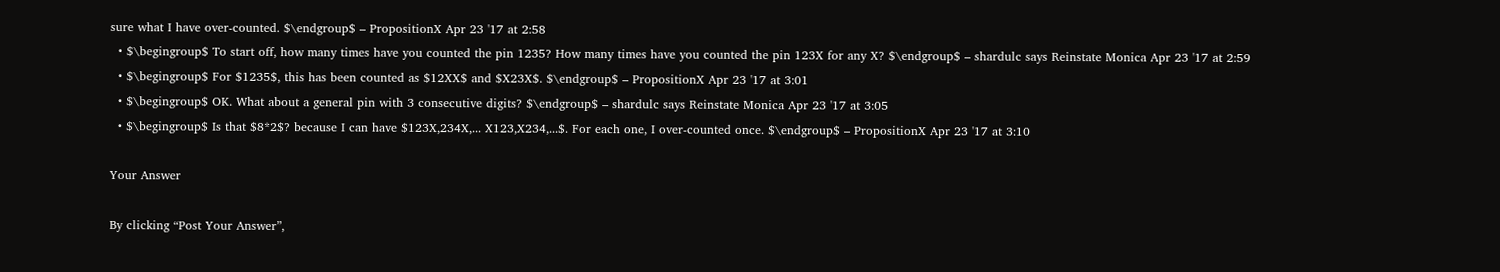sure what I have over-counted. $\endgroup$ – PropositionX Apr 23 '17 at 2:58
  • $\begingroup$ To start off, how many times have you counted the pin 1235? How many times have you counted the pin 123X for any X? $\endgroup$ – shardulc says Reinstate Monica Apr 23 '17 at 2:59
  • $\begingroup$ For $1235$, this has been counted as $12XX$ and $X23X$. $\endgroup$ – PropositionX Apr 23 '17 at 3:01
  • $\begingroup$ OK. What about a general pin with 3 consecutive digits? $\endgroup$ – shardulc says Reinstate Monica Apr 23 '17 at 3:05
  • $\begingroup$ Is that $8*2$? because I can have $123X,234X,... X123,X234,...$. For each one, I over-counted once. $\endgroup$ – PropositionX Apr 23 '17 at 3:10

Your Answer

By clicking “Post Your Answer”,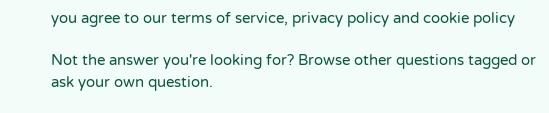you agree to our terms of service, privacy policy and cookie policy

Not the answer you're looking for? Browse other questions tagged or ask your own question.